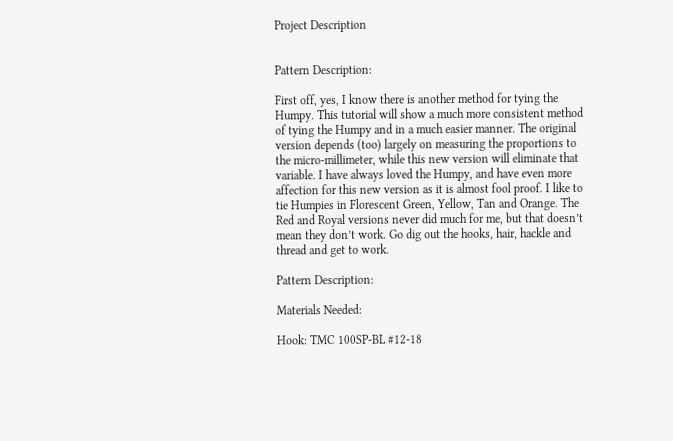Project Description


Pattern Description:

First off, yes, I know there is another method for tying the Humpy. This tutorial will show a much more consistent method of tying the Humpy and in a much easier manner. The original version depends (too) largely on measuring the proportions to the micro-millimeter, while this new version will eliminate that variable. I have always loved the Humpy, and have even more affection for this new version as it is almost fool proof. I like to tie Humpies in Florescent Green, Yellow, Tan and Orange. The Red and Royal versions never did much for me, but that doesn’t mean they don’t work. Go dig out the hooks, hair, hackle and thread and get to work.

Pattern Description:

Materials Needed:

Hook: TMC 100SP-BL #12-18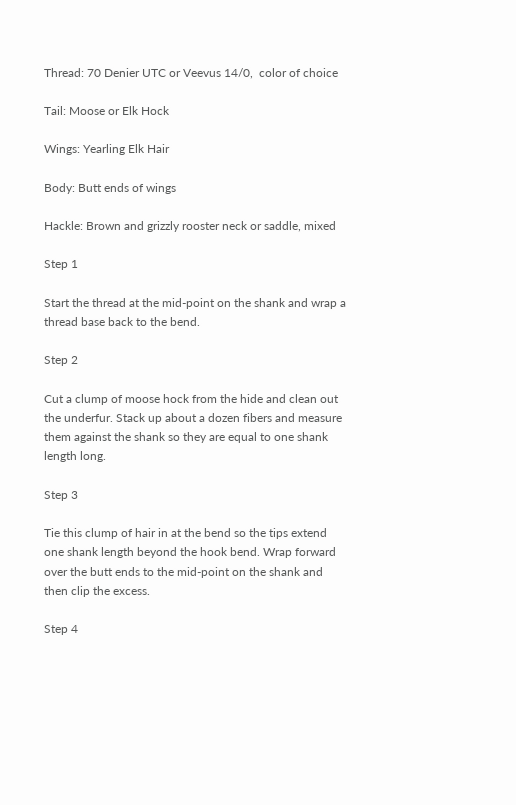Thread: 70 Denier UTC or Veevus 14/0,  color of choice

Tail: Moose or Elk Hock

Wings: Yearling Elk Hair

Body: Butt ends of wings

Hackle: Brown and grizzly rooster neck or saddle, mixed

Step 1

Start the thread at the mid-point on the shank and wrap a thread base back to the bend.

Step 2

Cut a clump of moose hock from the hide and clean out the underfur. Stack up about a dozen fibers and measure them against the shank so they are equal to one shank length long.

Step 3

Tie this clump of hair in at the bend so the tips extend one shank length beyond the hook bend. Wrap forward over the butt ends to the mid-point on the shank and then clip the excess.

Step 4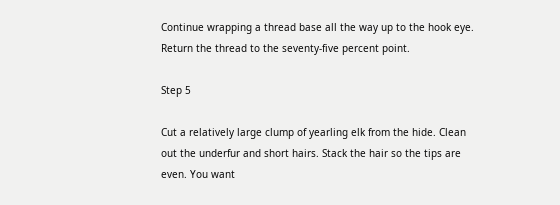Continue wrapping a thread base all the way up to the hook eye. Return the thread to the seventy-five percent point.

Step 5

Cut a relatively large clump of yearling elk from the hide. Clean out the underfur and short hairs. Stack the hair so the tips are even. You want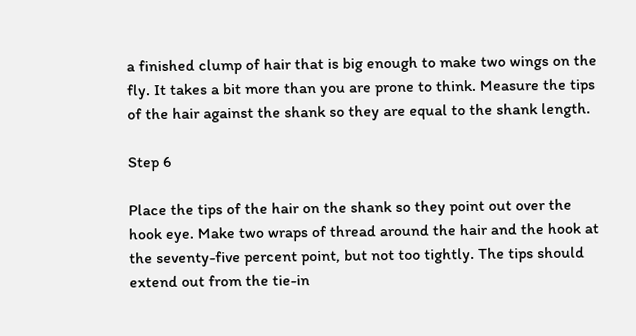a finished clump of hair that is big enough to make two wings on the fly. It takes a bit more than you are prone to think. Measure the tips of the hair against the shank so they are equal to the shank length.

Step 6

Place the tips of the hair on the shank so they point out over the hook eye. Make two wraps of thread around the hair and the hook at the seventy-five percent point, but not too tightly. The tips should extend out from the tie-in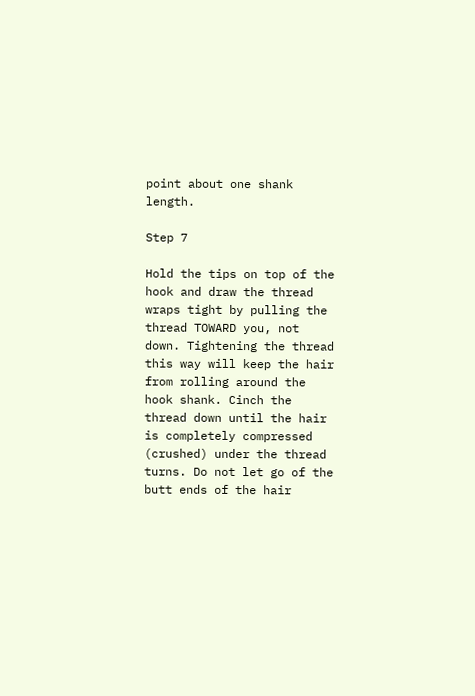point about one shank length.

Step 7

Hold the tips on top of the hook and draw the thread wraps tight by pulling the thread TOWARD you, not down. Tightening the thread this way will keep the hair from rolling around the hook shank. Cinch the thread down until the hair is completely compressed (crushed) under the thread turns. Do not let go of the butt ends of the hair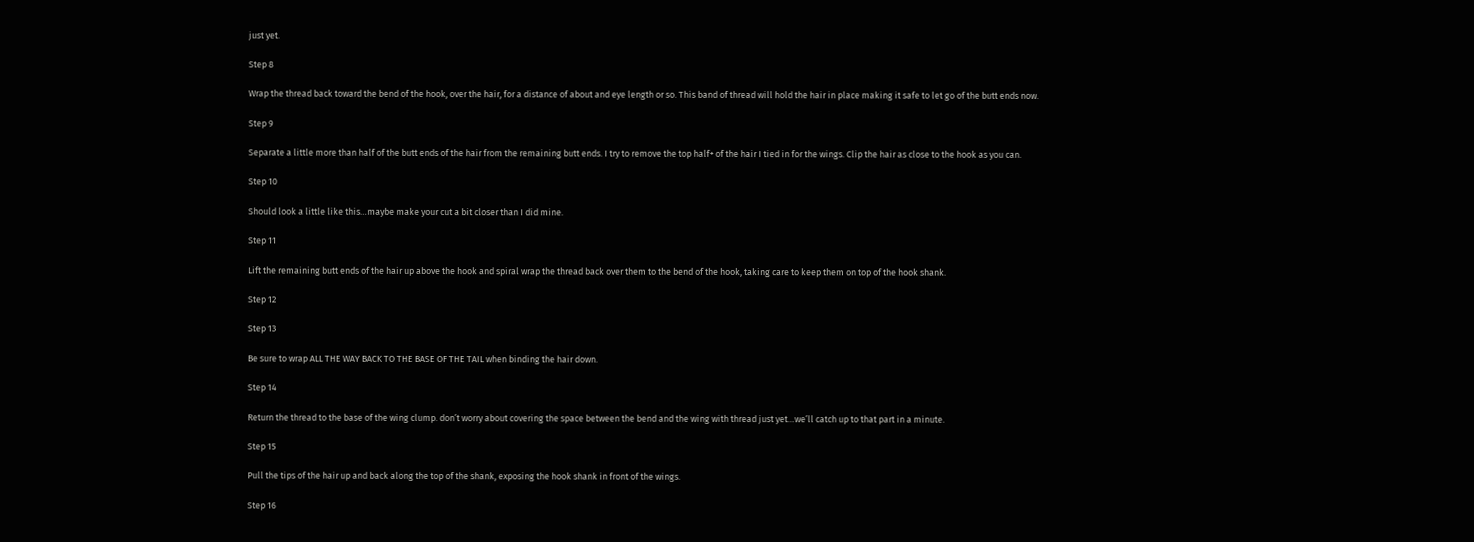just yet.

Step 8

Wrap the thread back toward the bend of the hook, over the hair, for a distance of about and eye length or so. This band of thread will hold the hair in place making it safe to let go of the butt ends now.

Step 9

Separate a little more than half of the butt ends of the hair from the remaining butt ends. I try to remove the top half+ of the hair I tied in for the wings. Clip the hair as close to the hook as you can.

Step 10

Should look a little like this…maybe make your cut a bit closer than I did mine.

Step 11

Lift the remaining butt ends of the hair up above the hook and spiral wrap the thread back over them to the bend of the hook, taking care to keep them on top of the hook shank.

Step 12

Step 13

Be sure to wrap ALL THE WAY BACK TO THE BASE OF THE TAIL when binding the hair down.

Step 14

Return the thread to the base of the wing clump. don’t worry about covering the space between the bend and the wing with thread just yet…we’ll catch up to that part in a minute.

Step 15

Pull the tips of the hair up and back along the top of the shank, exposing the hook shank in front of the wings.

Step 16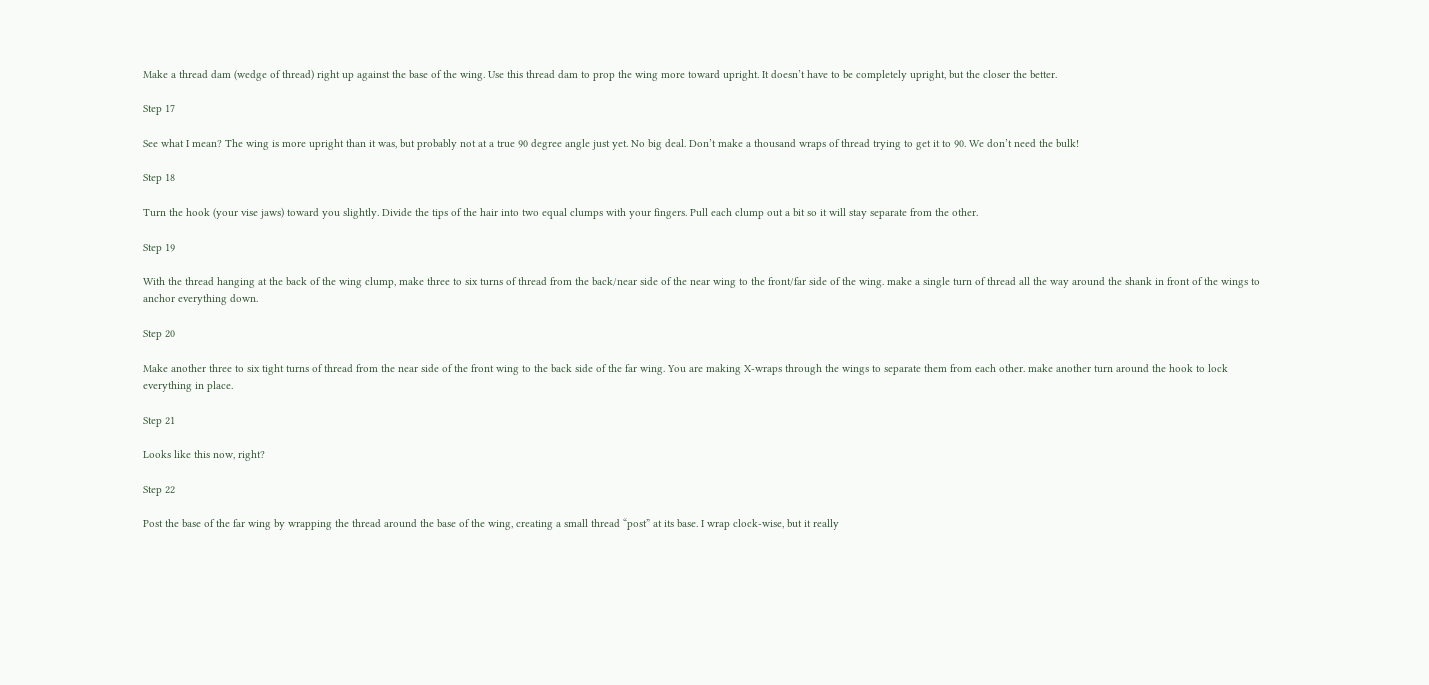Make a thread dam (wedge of thread) right up against the base of the wing. Use this thread dam to prop the wing more toward upright. It doesn’t have to be completely upright, but the closer the better.

Step 17

See what I mean? The wing is more upright than it was, but probably not at a true 90 degree angle just yet. No big deal. Don’t make a thousand wraps of thread trying to get it to 90. We don’t need the bulk!

Step 18

Turn the hook (your vise jaws) toward you slightly. Divide the tips of the hair into two equal clumps with your fingers. Pull each clump out a bit so it will stay separate from the other.

Step 19

With the thread hanging at the back of the wing clump, make three to six turns of thread from the back/near side of the near wing to the front/far side of the wing. make a single turn of thread all the way around the shank in front of the wings to anchor everything down.

Step 20

Make another three to six tight turns of thread from the near side of the front wing to the back side of the far wing. You are making X-wraps through the wings to separate them from each other. make another turn around the hook to lock everything in place.

Step 21

Looks like this now, right?

Step 22

Post the base of the far wing by wrapping the thread around the base of the wing, creating a small thread “post” at its base. I wrap clock-wise, but it really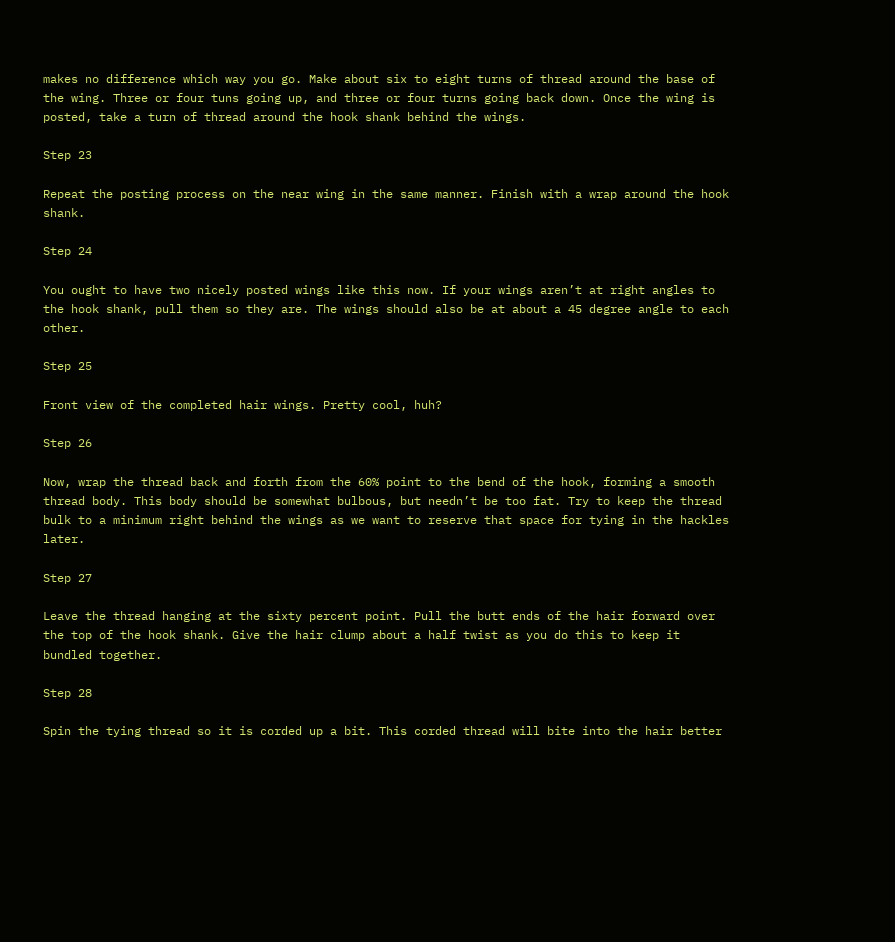makes no difference which way you go. Make about six to eight turns of thread around the base of the wing. Three or four tuns going up, and three or four turns going back down. Once the wing is posted, take a turn of thread around the hook shank behind the wings.

Step 23

Repeat the posting process on the near wing in the same manner. Finish with a wrap around the hook shank.

Step 24

You ought to have two nicely posted wings like this now. If your wings aren’t at right angles to the hook shank, pull them so they are. The wings should also be at about a 45 degree angle to each other.

Step 25

Front view of the completed hair wings. Pretty cool, huh?

Step 26

Now, wrap the thread back and forth from the 60% point to the bend of the hook, forming a smooth thread body. This body should be somewhat bulbous, but needn’t be too fat. Try to keep the thread bulk to a minimum right behind the wings as we want to reserve that space for tying in the hackles later.

Step 27

Leave the thread hanging at the sixty percent point. Pull the butt ends of the hair forward over the top of the hook shank. Give the hair clump about a half twist as you do this to keep it bundled together.

Step 28

Spin the tying thread so it is corded up a bit. This corded thread will bite into the hair better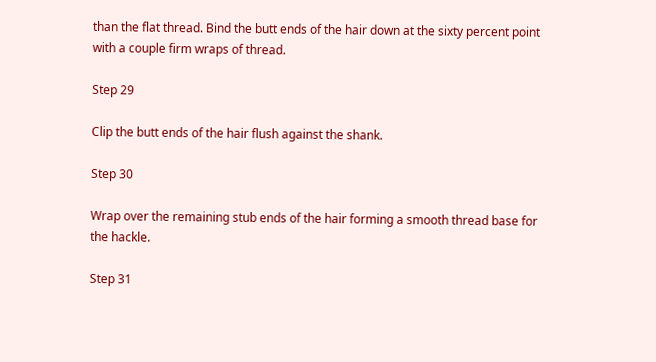than the flat thread. Bind the butt ends of the hair down at the sixty percent point with a couple firm wraps of thread.

Step 29

Clip the butt ends of the hair flush against the shank.

Step 30

Wrap over the remaining stub ends of the hair forming a smooth thread base for the hackle.

Step 31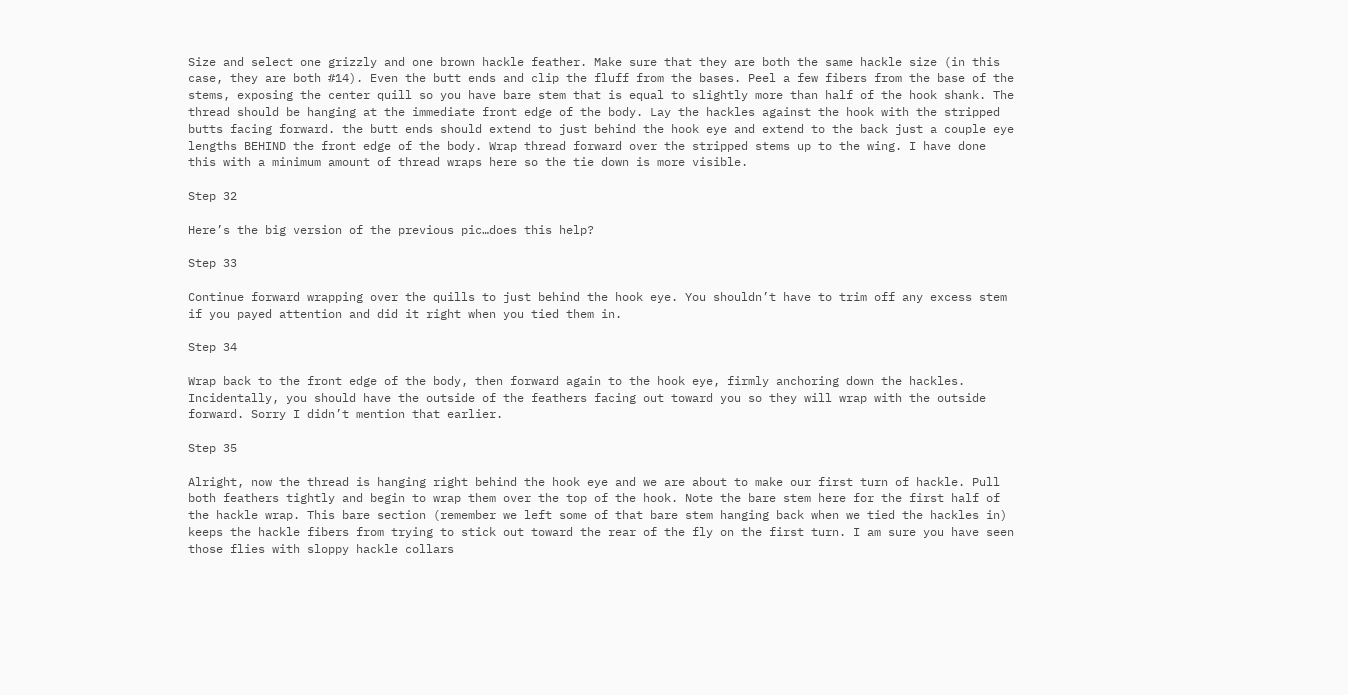Size and select one grizzly and one brown hackle feather. Make sure that they are both the same hackle size (in this case, they are both #14). Even the butt ends and clip the fluff from the bases. Peel a few fibers from the base of the stems, exposing the center quill so you have bare stem that is equal to slightly more than half of the hook shank. The thread should be hanging at the immediate front edge of the body. Lay the hackles against the hook with the stripped butts facing forward. the butt ends should extend to just behind the hook eye and extend to the back just a couple eye lengths BEHIND the front edge of the body. Wrap thread forward over the stripped stems up to the wing. I have done this with a minimum amount of thread wraps here so the tie down is more visible.

Step 32

Here’s the big version of the previous pic…does this help?

Step 33

Continue forward wrapping over the quills to just behind the hook eye. You shouldn’t have to trim off any excess stem if you payed attention and did it right when you tied them in.

Step 34

Wrap back to the front edge of the body, then forward again to the hook eye, firmly anchoring down the hackles. Incidentally, you should have the outside of the feathers facing out toward you so they will wrap with the outside forward. Sorry I didn’t mention that earlier.

Step 35

Alright, now the thread is hanging right behind the hook eye and we are about to make our first turn of hackle. Pull both feathers tightly and begin to wrap them over the top of the hook. Note the bare stem here for the first half of the hackle wrap. This bare section (remember we left some of that bare stem hanging back when we tied the hackles in) keeps the hackle fibers from trying to stick out toward the rear of the fly on the first turn. I am sure you have seen those flies with sloppy hackle collars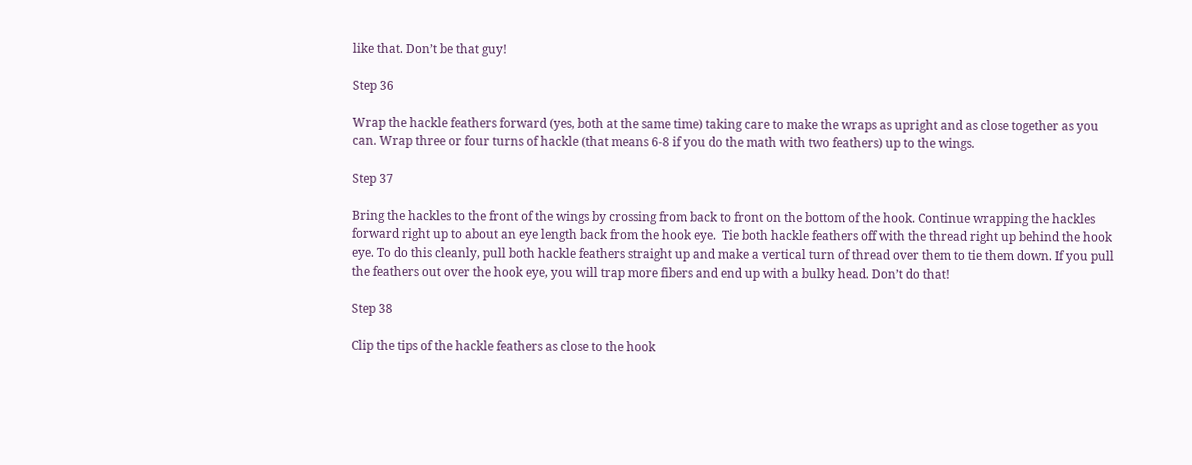like that. Don’t be that guy!

Step 36

Wrap the hackle feathers forward (yes, both at the same time) taking care to make the wraps as upright and as close together as you can. Wrap three or four turns of hackle (that means 6-8 if you do the math with two feathers) up to the wings.

Step 37

Bring the hackles to the front of the wings by crossing from back to front on the bottom of the hook. Continue wrapping the hackles forward right up to about an eye length back from the hook eye.  Tie both hackle feathers off with the thread right up behind the hook eye. To do this cleanly, pull both hackle feathers straight up and make a vertical turn of thread over them to tie them down. If you pull the feathers out over the hook eye, you will trap more fibers and end up with a bulky head. Don’t do that!

Step 38

Clip the tips of the hackle feathers as close to the hook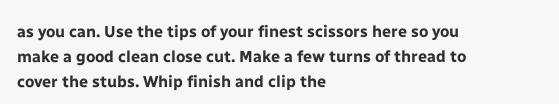as you can. Use the tips of your finest scissors here so you make a good clean close cut. Make a few turns of thread to cover the stubs. Whip finish and clip the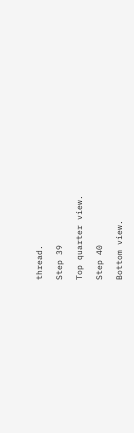thread.

Step 39

Top quarter view.

Step 40

Bottom view.